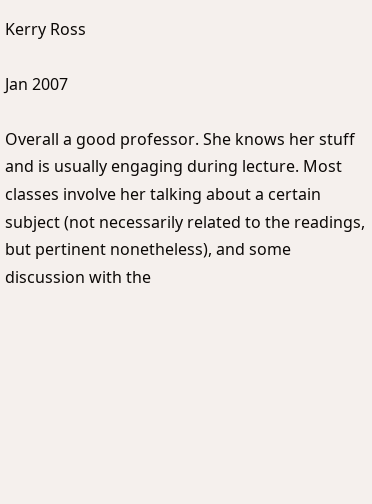Kerry Ross

Jan 2007

Overall a good professor. She knows her stuff and is usually engaging during lecture. Most classes involve her talking about a certain subject (not necessarily related to the readings, but pertinent nonetheless), and some discussion with the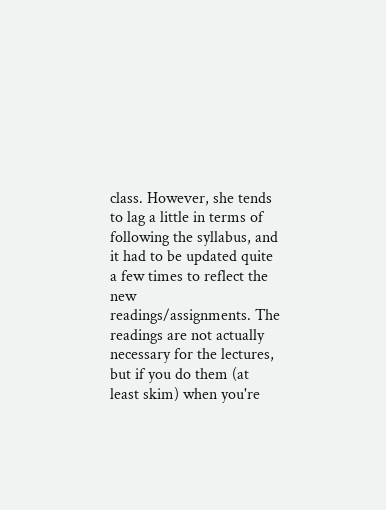class. However, she tends to lag a little in terms of following the syllabus, and it had to be updated quite a few times to reflect the new readings/assignments. The readings are not actually necessary for the lectures, but if you do them (at least skim) when you're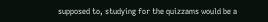supposed to, studying for the quizzams would be a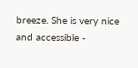breeze. She is very nice and accessible -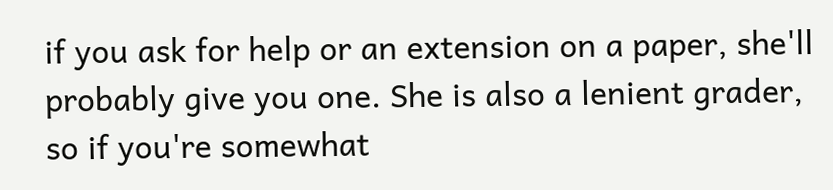if you ask for help or an extension on a paper, she'll probably give you one. She is also a lenient grader, so if you're somewhat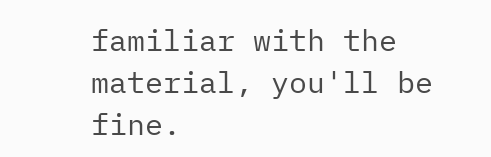familiar with the material, you'll be fine.